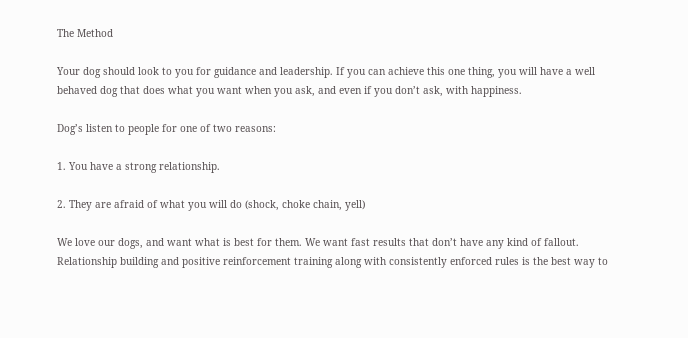The Method

Your dog should look to you for guidance and leadership. If you can achieve this one thing, you will have a well behaved dog that does what you want when you ask, and even if you don’t ask, with happiness.

Dog’s listen to people for one of two reasons:

1. You have a strong relationship.

2. They are afraid of what you will do (shock, choke chain, yell)

We love our dogs, and want what is best for them. We want fast results that don’t have any kind of fallout. Relationship building and positive reinforcement training along with consistently enforced rules is the best way to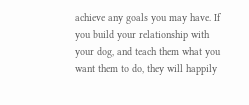achieve any goals you may have. If you build your relationship with your dog, and teach them what you want them to do, they will happily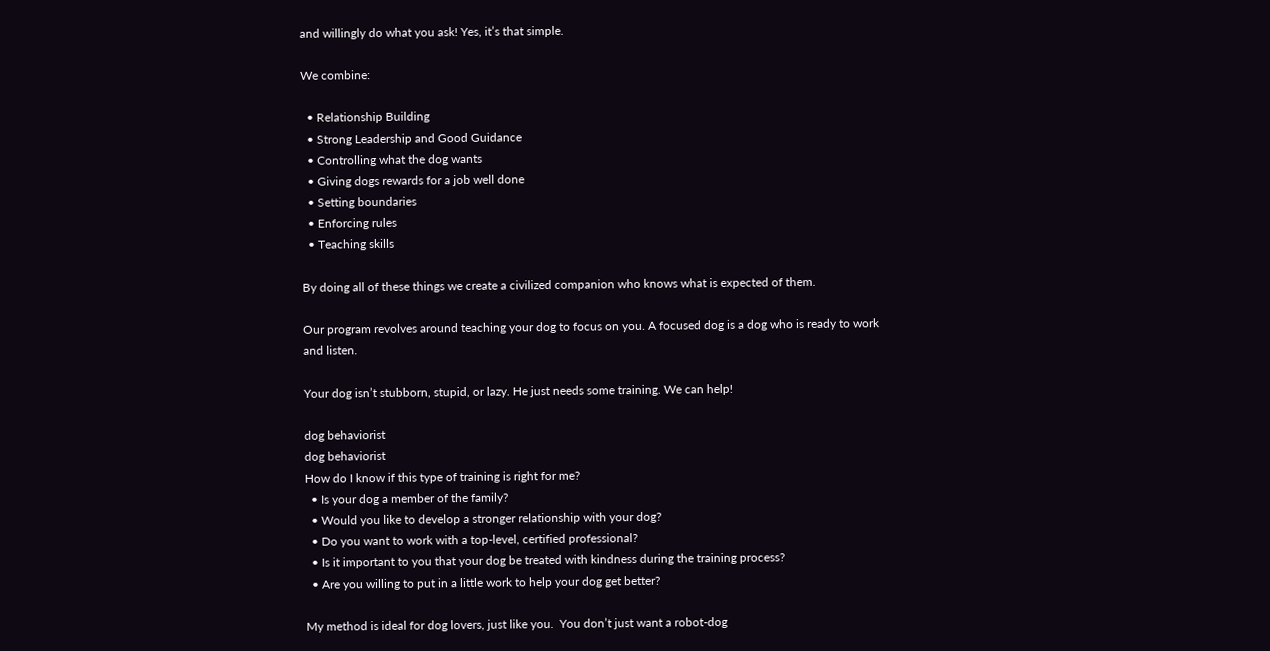and willingly do what you ask! Yes, it’s that simple.

We combine:

  • Relationship Building
  • Strong Leadership and Good Guidance
  • Controlling what the dog wants
  • Giving dogs rewards for a job well done
  • Setting boundaries
  • Enforcing rules
  • Teaching skills

By doing all of these things we create a civilized companion who knows what is expected of them.

Our program revolves around teaching your dog to focus on you. A focused dog is a dog who is ready to work and listen.

Your dog isn’t stubborn, stupid, or lazy. He just needs some training. We can help!

dog behaviorist
dog behaviorist
How do I know if this type of training is right for me?
  • Is your dog a member of the family?
  • Would you like to develop a stronger relationship with your dog?
  • Do you want to work with a top-level, certified professional?
  • Is it important to you that your dog be treated with kindness during the training process?
  • Are you willing to put in a little work to help your dog get better?

My method is ideal for dog lovers, just like you.  You don’t just want a robot-dog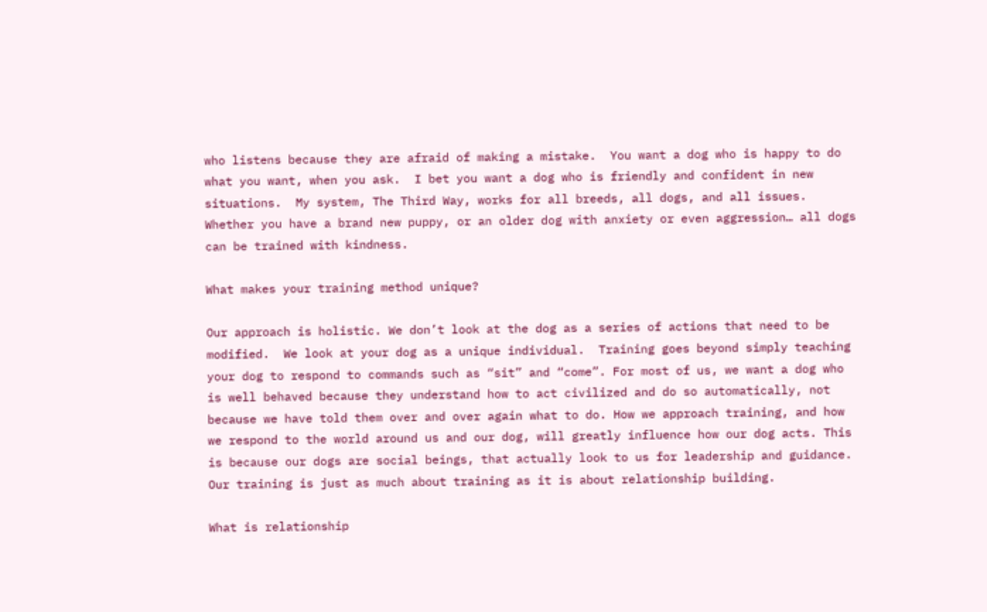who listens because they are afraid of making a mistake.  You want a dog who is happy to do what you want, when you ask.  I bet you want a dog who is friendly and confident in new situations.  My system, The Third Way, works for all breeds, all dogs, and all issues.  Whether you have a brand new puppy, or an older dog with anxiety or even aggression… all dogs can be trained with kindness.

What makes your training method unique?

Our approach is holistic. We don’t look at the dog as a series of actions that need to be modified.  We look at your dog as a unique individual.  Training goes beyond simply teaching your dog to respond to commands such as “sit” and “come”. For most of us, we want a dog who is well behaved because they understand how to act civilized and do so automatically, not because we have told them over and over again what to do. How we approach training, and how we respond to the world around us and our dog, will greatly influence how our dog acts. This is because our dogs are social beings, that actually look to us for leadership and guidance.  Our training is just as much about training as it is about relationship building.

What is relationship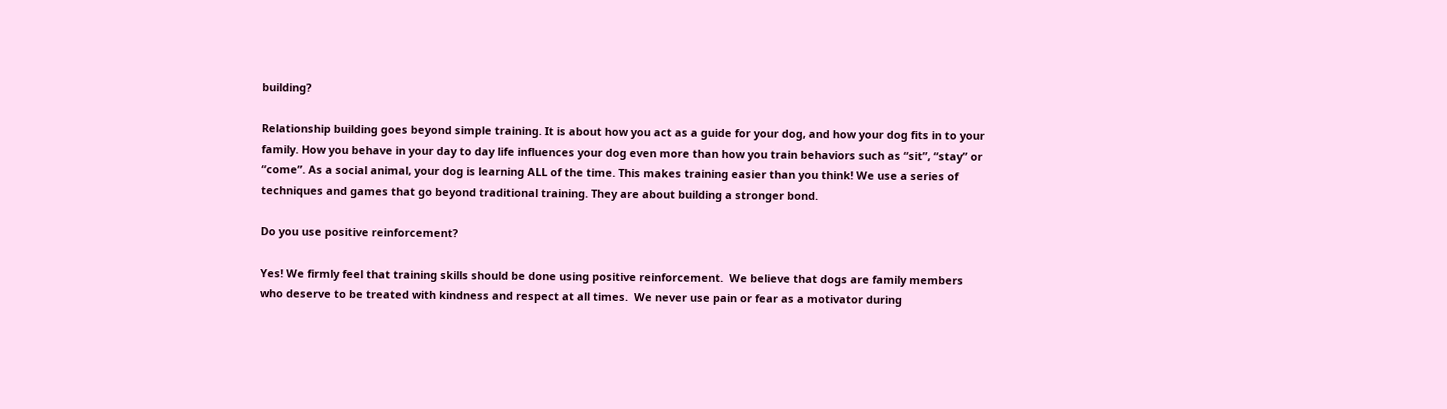building?

Relationship building goes beyond simple training. It is about how you act as a guide for your dog, and how your dog fits in to your family. How you behave in your day to day life influences your dog even more than how you train behaviors such as “sit”, “stay” or “come”. As a social animal, your dog is learning ALL of the time. This makes training easier than you think! We use a series of techniques and games that go beyond traditional training. They are about building a stronger bond.

Do you use positive reinforcement?

Yes! We firmly feel that training skills should be done using positive reinforcement.  We believe that dogs are family members who deserve to be treated with kindness and respect at all times.  We never use pain or fear as a motivator during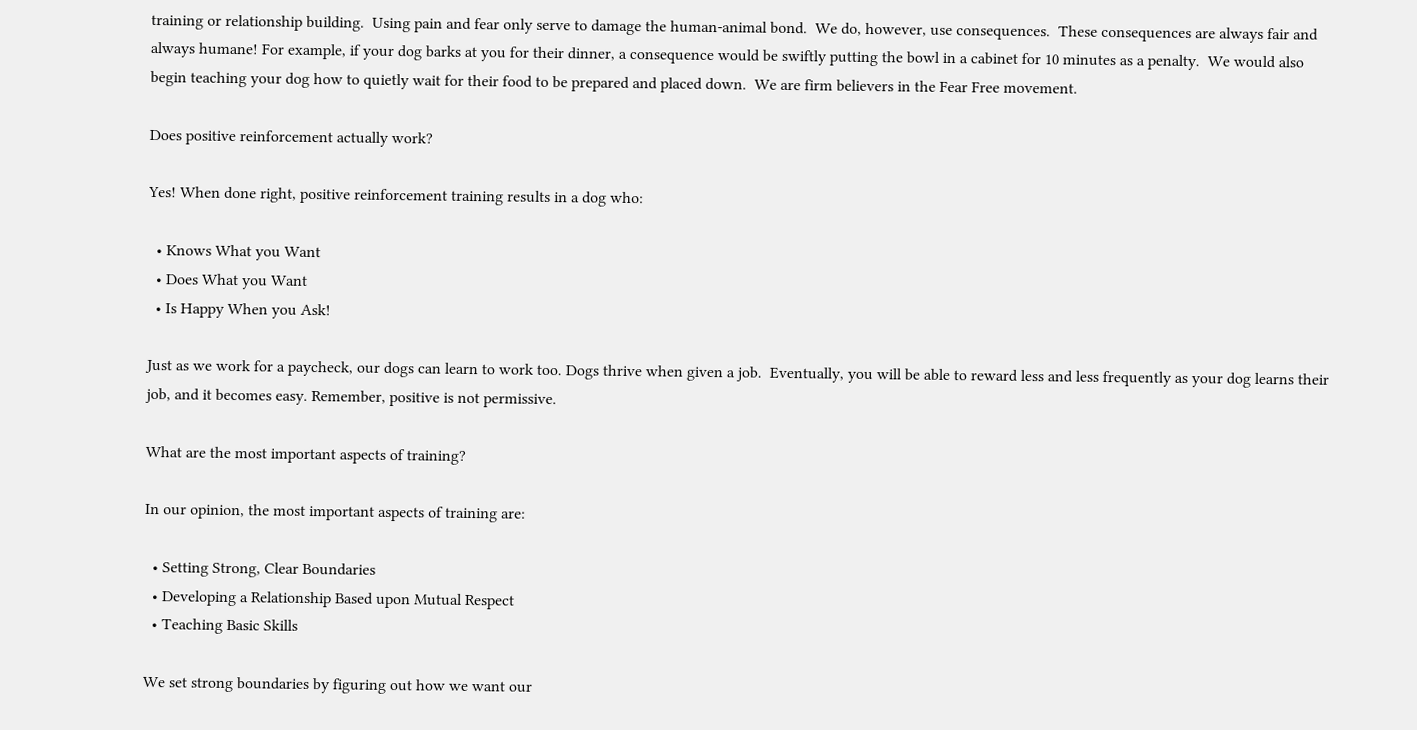training or relationship building.  Using pain and fear only serve to damage the human-animal bond.  We do, however, use consequences.  These consequences are always fair and always humane! For example, if your dog barks at you for their dinner, a consequence would be swiftly putting the bowl in a cabinet for 10 minutes as a penalty.  We would also begin teaching your dog how to quietly wait for their food to be prepared and placed down.  We are firm believers in the Fear Free movement.

Does positive reinforcement actually work?

Yes! When done right, positive reinforcement training results in a dog who:

  • Knows What you Want
  • Does What you Want
  • Is Happy When you Ask!

Just as we work for a paycheck, our dogs can learn to work too. Dogs thrive when given a job.  Eventually, you will be able to reward less and less frequently as your dog learns their job, and it becomes easy. Remember, positive is not permissive.

What are the most important aspects of training?

In our opinion, the most important aspects of training are:

  • Setting Strong, Clear Boundaries
  • Developing a Relationship Based upon Mutual Respect
  • Teaching Basic Skills

We set strong boundaries by figuring out how we want our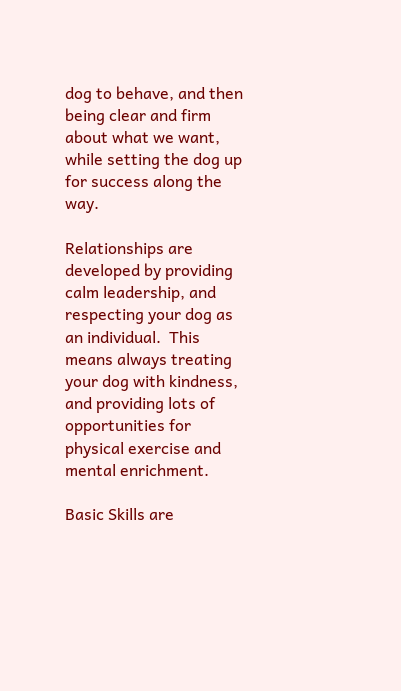dog to behave, and then being clear and firm about what we want, while setting the dog up for success along the way.

Relationships are developed by providing calm leadership, and respecting your dog as an individual.  This means always treating your dog with kindness, and providing lots of opportunities for physical exercise and mental enrichment.

Basic Skills are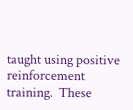taught using positive reinforcement training.  These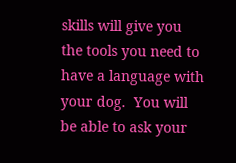skills will give you the tools you need to have a language with your dog.  You will be able to ask your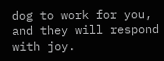dog to work for you, and they will respond with joy.